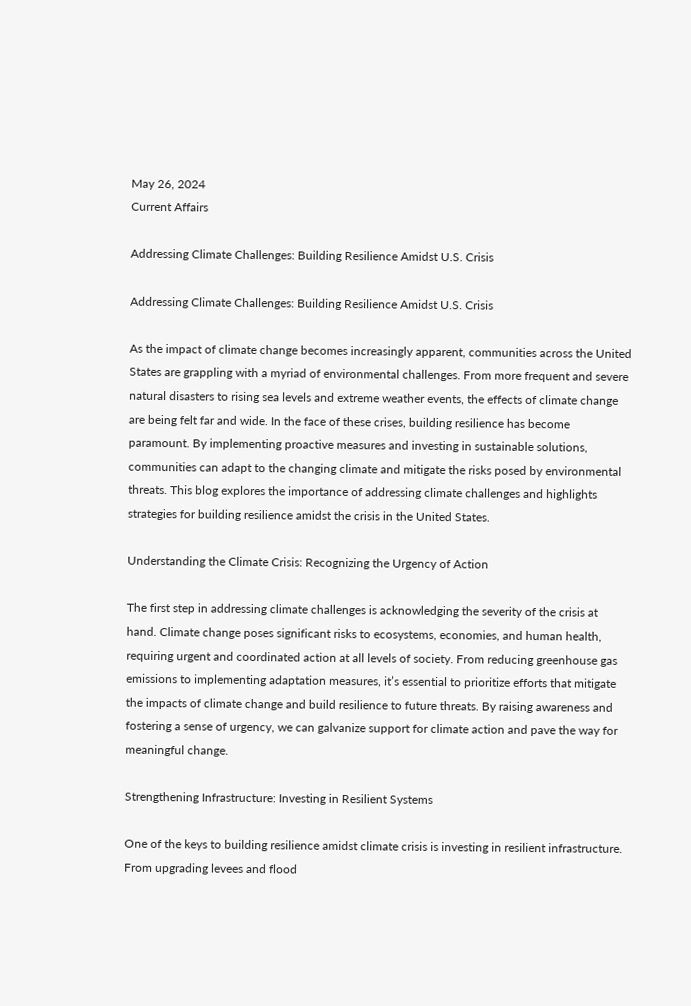May 26, 2024
Current Affairs

Addressing Climate Challenges: Building Resilience Amidst U.S. Crisis

Addressing Climate Challenges: Building Resilience Amidst U.S. Crisis

As the impact of climate change becomes increasingly apparent, communities across the United States are grappling with a myriad of environmental challenges. From more frequent and severe natural disasters to rising sea levels and extreme weather events, the effects of climate change are being felt far and wide. In the face of these crises, building resilience has become paramount. By implementing proactive measures and investing in sustainable solutions, communities can adapt to the changing climate and mitigate the risks posed by environmental threats. This blog explores the importance of addressing climate challenges and highlights strategies for building resilience amidst the crisis in the United States.

Understanding the Climate Crisis: Recognizing the Urgency of Action

The first step in addressing climate challenges is acknowledging the severity of the crisis at hand. Climate change poses significant risks to ecosystems, economies, and human health, requiring urgent and coordinated action at all levels of society. From reducing greenhouse gas emissions to implementing adaptation measures, it’s essential to prioritize efforts that mitigate the impacts of climate change and build resilience to future threats. By raising awareness and fostering a sense of urgency, we can galvanize support for climate action and pave the way for meaningful change.

Strengthening Infrastructure: Investing in Resilient Systems

One of the keys to building resilience amidst climate crisis is investing in resilient infrastructure. From upgrading levees and flood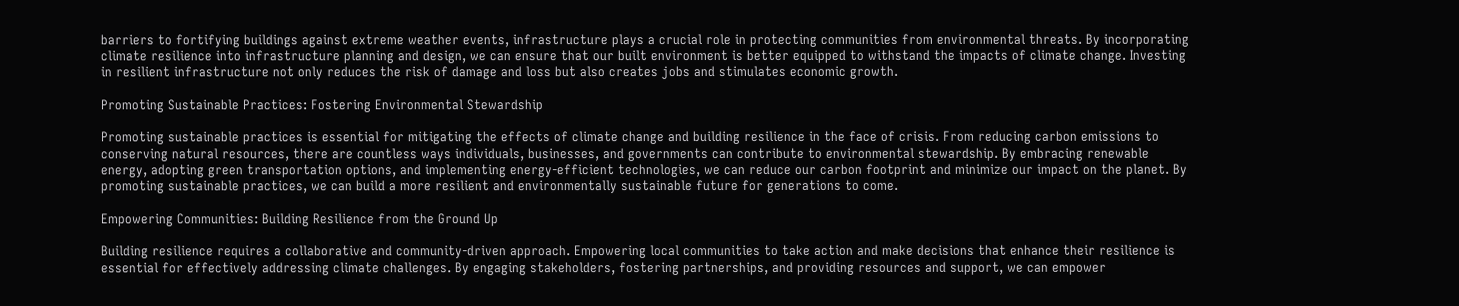barriers to fortifying buildings against extreme weather events, infrastructure plays a crucial role in protecting communities from environmental threats. By incorporating climate resilience into infrastructure planning and design, we can ensure that our built environment is better equipped to withstand the impacts of climate change. Investing in resilient infrastructure not only reduces the risk of damage and loss but also creates jobs and stimulates economic growth.

Promoting Sustainable Practices: Fostering Environmental Stewardship

Promoting sustainable practices is essential for mitigating the effects of climate change and building resilience in the face of crisis. From reducing carbon emissions to conserving natural resources, there are countless ways individuals, businesses, and governments can contribute to environmental stewardship. By embracing renewable energy, adopting green transportation options, and implementing energy-efficient technologies, we can reduce our carbon footprint and minimize our impact on the planet. By promoting sustainable practices, we can build a more resilient and environmentally sustainable future for generations to come.

Empowering Communities: Building Resilience from the Ground Up

Building resilience requires a collaborative and community-driven approach. Empowering local communities to take action and make decisions that enhance their resilience is essential for effectively addressing climate challenges. By engaging stakeholders, fostering partnerships, and providing resources and support, we can empower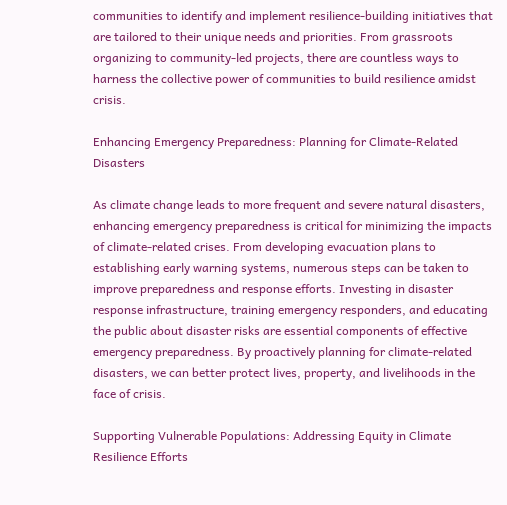communities to identify and implement resilience-building initiatives that are tailored to their unique needs and priorities. From grassroots organizing to community-led projects, there are countless ways to harness the collective power of communities to build resilience amidst crisis.

Enhancing Emergency Preparedness: Planning for Climate-Related Disasters

As climate change leads to more frequent and severe natural disasters, enhancing emergency preparedness is critical for minimizing the impacts of climate-related crises. From developing evacuation plans to establishing early warning systems, numerous steps can be taken to improve preparedness and response efforts. Investing in disaster response infrastructure, training emergency responders, and educating the public about disaster risks are essential components of effective emergency preparedness. By proactively planning for climate-related disasters, we can better protect lives, property, and livelihoods in the face of crisis.

Supporting Vulnerable Populations: Addressing Equity in Climate Resilience Efforts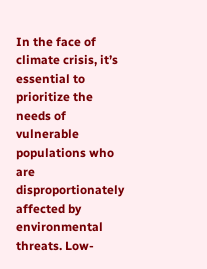In the face of climate crisis, it’s essential to prioritize the needs of vulnerable populations who are disproportionately affected by environmental threats. Low-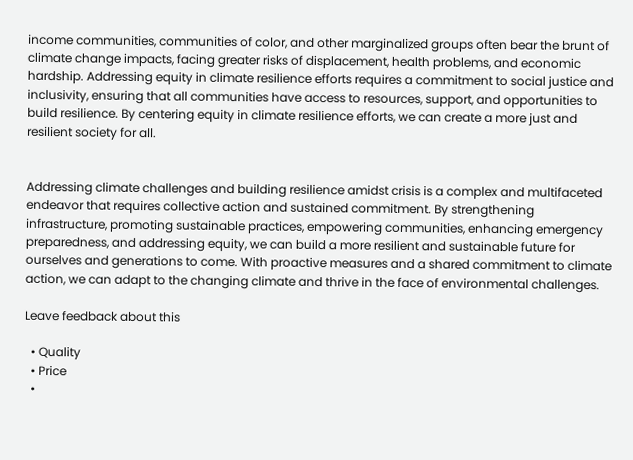income communities, communities of color, and other marginalized groups often bear the brunt of climate change impacts, facing greater risks of displacement, health problems, and economic hardship. Addressing equity in climate resilience efforts requires a commitment to social justice and inclusivity, ensuring that all communities have access to resources, support, and opportunities to build resilience. By centering equity in climate resilience efforts, we can create a more just and resilient society for all.


Addressing climate challenges and building resilience amidst crisis is a complex and multifaceted endeavor that requires collective action and sustained commitment. By strengthening infrastructure, promoting sustainable practices, empowering communities, enhancing emergency preparedness, and addressing equity, we can build a more resilient and sustainable future for ourselves and generations to come. With proactive measures and a shared commitment to climate action, we can adapt to the changing climate and thrive in the face of environmental challenges.

Leave feedback about this

  • Quality
  • Price
  •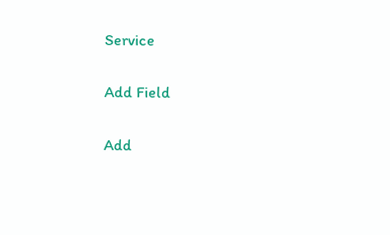Service


Add Field


Add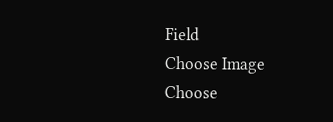Field
Choose Image
Choose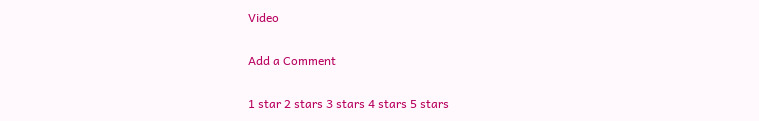Video

Add a Comment

1 star 2 stars 3 stars 4 stars 5 stars